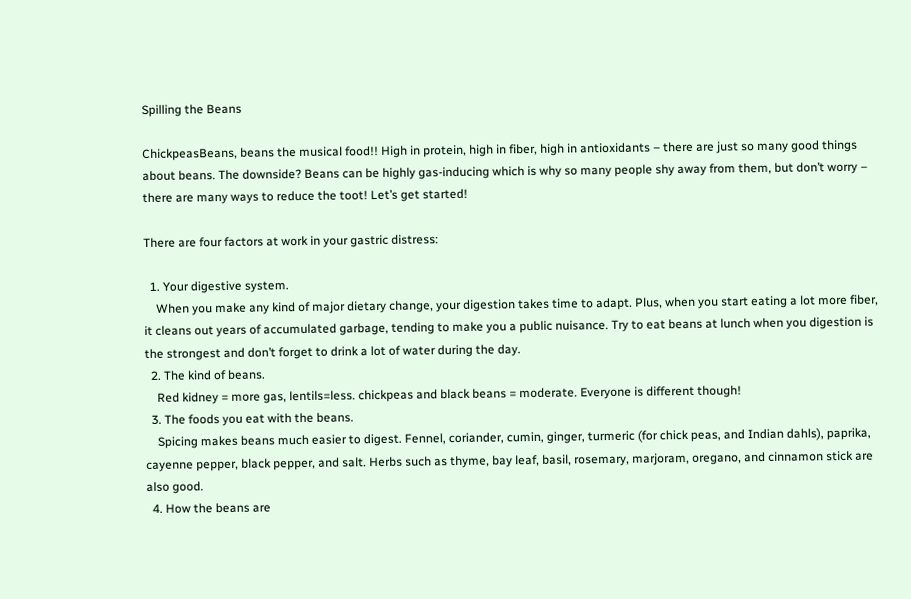Spilling the Beans

ChickpeasBeans, beans the musical food!! High in protein, high in fiber, high in antioxidants – there are just so many good things about beans. The downside? Beans can be highly gas-inducing which is why so many people shy away from them, but don’t worry – there are many ways to reduce the toot! Let’s get started!

There are four factors at work in your gastric distress:

  1. Your digestive system.
    When you make any kind of major dietary change, your digestion takes time to adapt. Plus, when you start eating a lot more fiber, it cleans out years of accumulated garbage, tending to make you a public nuisance. Try to eat beans at lunch when you digestion is the strongest and don’t forget to drink a lot of water during the day.
  2. The kind of beans.
    Red kidney = more gas, lentils=less. chickpeas and black beans = moderate. Everyone is different though!
  3. The foods you eat with the beans.
    Spicing makes beans much easier to digest. Fennel, coriander, cumin, ginger, turmeric (for chick peas, and Indian dahls), paprika, cayenne pepper, black pepper, and salt. Herbs such as thyme, bay leaf, basil, rosemary, marjoram, oregano, and cinnamon stick are also good.
  4. How the beans are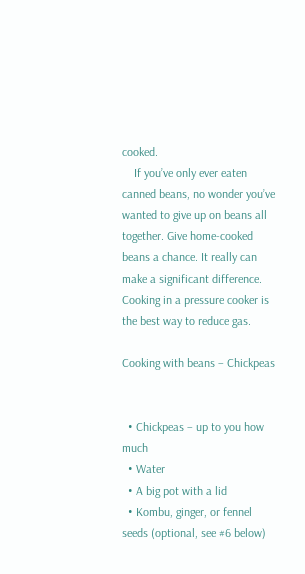cooked.
    If you’ve only ever eaten canned beans, no wonder you’ve wanted to give up on beans all together. Give home-cooked beans a chance. It really can make a significant difference. Cooking in a pressure cooker is the best way to reduce gas.

Cooking with beans – Chickpeas


  • Chickpeas – up to you how much
  • Water
  • A big pot with a lid
  • Kombu, ginger, or fennel seeds (optional, see #6 below)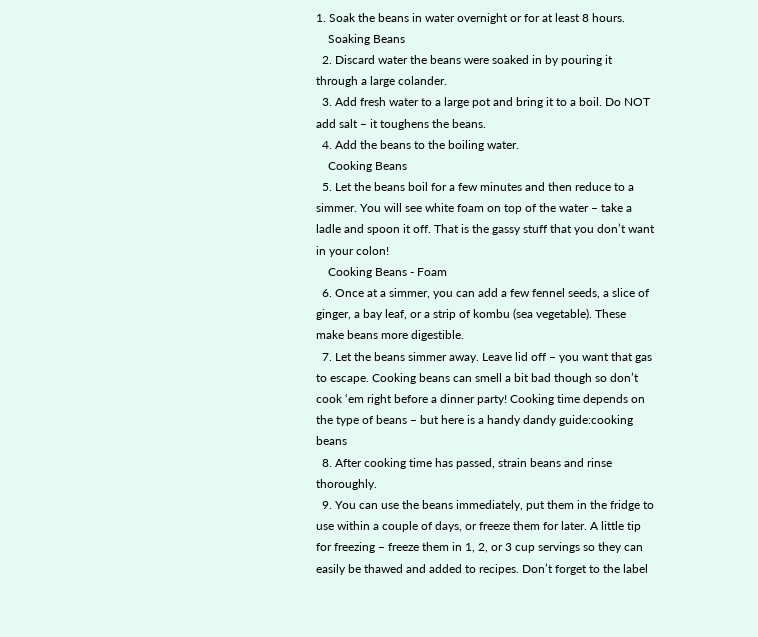1. Soak the beans in water overnight or for at least 8 hours.
    Soaking Beans
  2. Discard water the beans were soaked in by pouring it through a large colander.
  3. Add fresh water to a large pot and bring it to a boil. Do NOT add salt – it toughens the beans.
  4. Add the beans to the boiling water.
    Cooking Beans
  5. Let the beans boil for a few minutes and then reduce to a simmer. You will see white foam on top of the water – take a ladle and spoon it off. That is the gassy stuff that you don’t want in your colon!
    Cooking Beans - Foam
  6. Once at a simmer, you can add a few fennel seeds, a slice of ginger, a bay leaf, or a strip of kombu (sea vegetable). These make beans more digestible.
  7. Let the beans simmer away. Leave lid off – you want that gas to escape. Cooking beans can smell a bit bad though so don’t cook ‘em right before a dinner party! Cooking time depends on the type of beans – but here is a handy dandy guide:cooking beans
  8. After cooking time has passed, strain beans and rinse thoroughly.
  9. You can use the beans immediately, put them in the fridge to use within a couple of days, or freeze them for later. A little tip for freezing – freeze them in 1, 2, or 3 cup servings so they can easily be thawed and added to recipes. Don’t forget to the label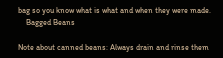bag so you know what is what and when they were made.
    Bagged Beans

Note about canned beans: Always drain and rinse them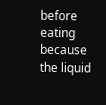before eating because the liquid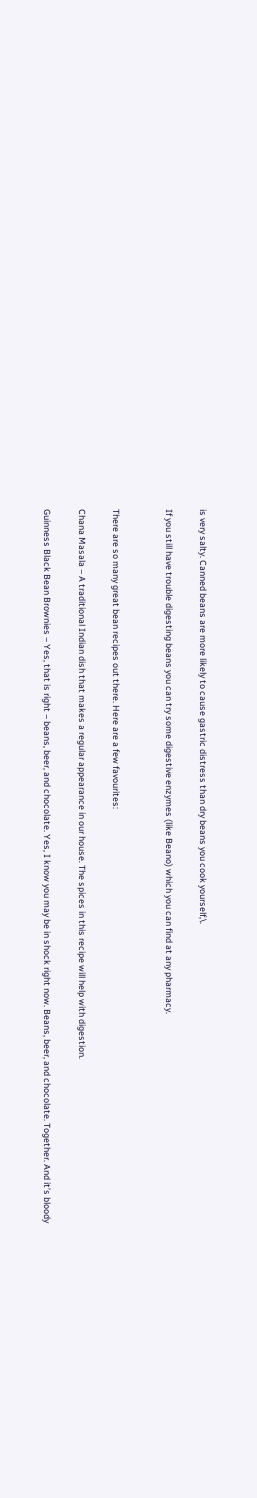is very salty. Canned beans are more likely to cause gastric distress than dry beans you cook yourself,\.

If you still have trouble digesting beans you can try some digestive enzymes (like Beano) which you can find at any pharmacy.


There are so many great bean recipes out there. Here are a few favourites:

Chana Masala – A traditional Indian dish that makes a regular appearance in our house. The spices in this recipe will help with digestion.

Guinness Black Bean Brownies – Yes, that is right – beans, beer, and chocolate. Yes, I know you may be in shock right now. Beans, beer, and chocolate. Together. And it’s bloody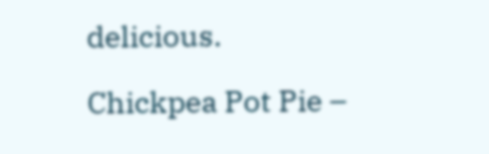delicious.

Chickpea Pot Pie –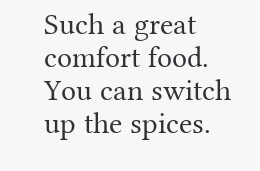Such a great comfort food. You can switch up the spices.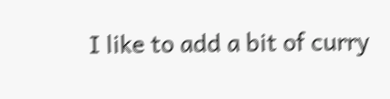I like to add a bit of curry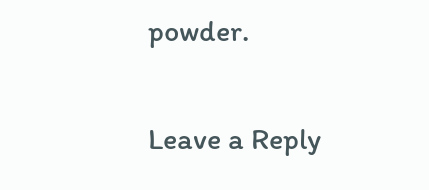powder.

Leave a Reply